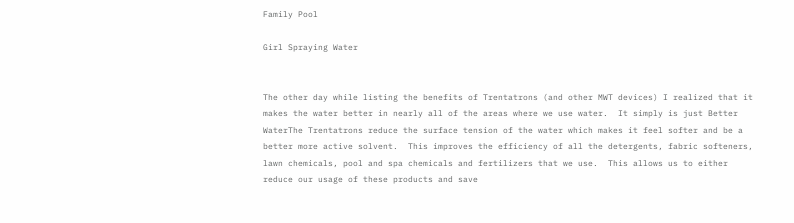Family Pool

Girl Spraying Water


The other day while listing the benefits of Trentatrons (and other MWT devices) I realized that it makes the water better in nearly all of the areas where we use water.  It simply is just Better WaterThe Trentatrons reduce the surface tension of the water which makes it feel softer and be a better more active solvent.  This improves the efficiency of all the detergents, fabric softeners, lawn chemicals, pool and spa chemicals and fertilizers that we use.  This allows us to either reduce our usage of these products and save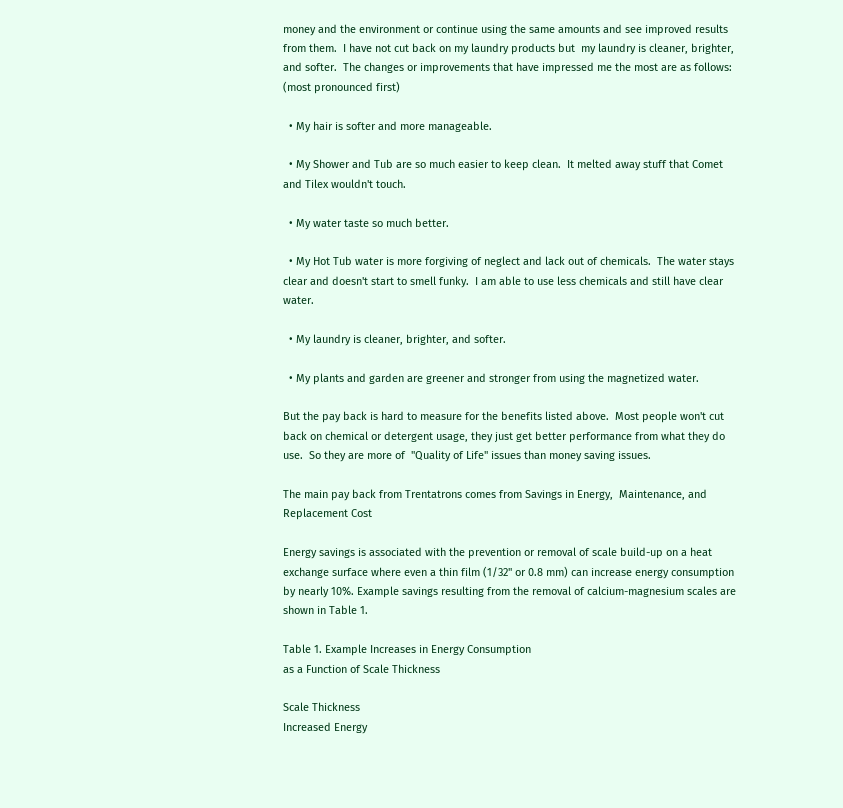money and the environment or continue using the same amounts and see improved results from them.  I have not cut back on my laundry products but  my laundry is cleaner, brighter, and softer.  The changes or improvements that have impressed me the most are as follows: (most pronounced first)

  • My hair is softer and more manageable.

  • My Shower and Tub are so much easier to keep clean.  It melted away stuff that Comet and Tilex wouldn't touch.

  • My water taste so much better.

  • My Hot Tub water is more forgiving of neglect and lack out of chemicals.  The water stays clear and doesn't start to smell funky.  I am able to use less chemicals and still have clear water.

  • My laundry is cleaner, brighter, and softer.

  • My plants and garden are greener and stronger from using the magnetized water.

But the pay back is hard to measure for the benefits listed above.  Most people won't cut back on chemical or detergent usage, they just get better performance from what they do use.  So they are more of  "Quality of Life" issues than money saving issues.

The main pay back from Trentatrons comes from Savings in Energy,  Maintenance, and Replacement Cost

Energy savings is associated with the prevention or removal of scale build-up on a heat exchange surface where even a thin film (1/32" or 0.8 mm) can increase energy consumption by nearly 10%. Example savings resulting from the removal of calcium-magnesium scales are shown in Table 1.

Table 1. Example Increases in Energy Consumption
as a Function of Scale Thickness

Scale Thickness
Increased Energy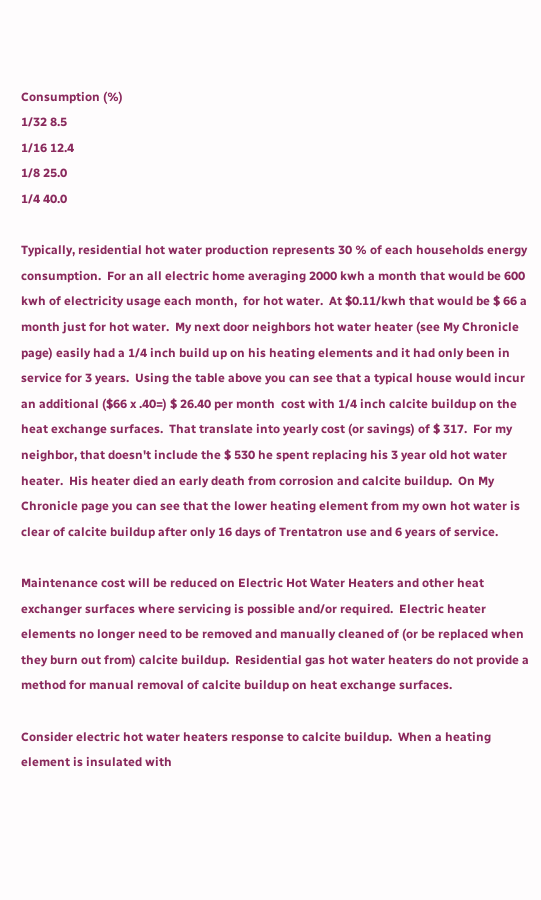Consumption (%)
1/32 8.5
1/16 12.4
1/8 25.0
1/4 40.0

Typically, residential hot water production represents 30 % of each households energy consumption.  For an all electric home averaging 2000 kwh a month that would be 600 kwh of electricity usage each month,  for hot water.  At $0.11/kwh that would be $ 66 a month just for hot water.  My next door neighbors hot water heater (see My Chronicle page) easily had a 1/4 inch build up on his heating elements and it had only been in service for 3 years.  Using the table above you can see that a typical house would incur an additional ($66 x .40=) $ 26.40 per month  cost with 1/4 inch calcite buildup on the heat exchange surfaces.  That translate into yearly cost (or savings) of $ 317.  For my neighbor, that doesn't include the $ 530 he spent replacing his 3 year old hot water heater.  His heater died an early death from corrosion and calcite buildup.  On My Chronicle page you can see that the lower heating element from my own hot water is clear of calcite buildup after only 16 days of Trentatron use and 6 years of service.

Maintenance cost will be reduced on Electric Hot Water Heaters and other heat exchanger surfaces where servicing is possible and/or required.  Electric heater elements no longer need to be removed and manually cleaned of (or be replaced when they burn out from) calcite buildup.  Residential gas hot water heaters do not provide a method for manual removal of calcite buildup on heat exchange surfaces.

Consider electric hot water heaters response to calcite buildup.  When a heating element is insulated with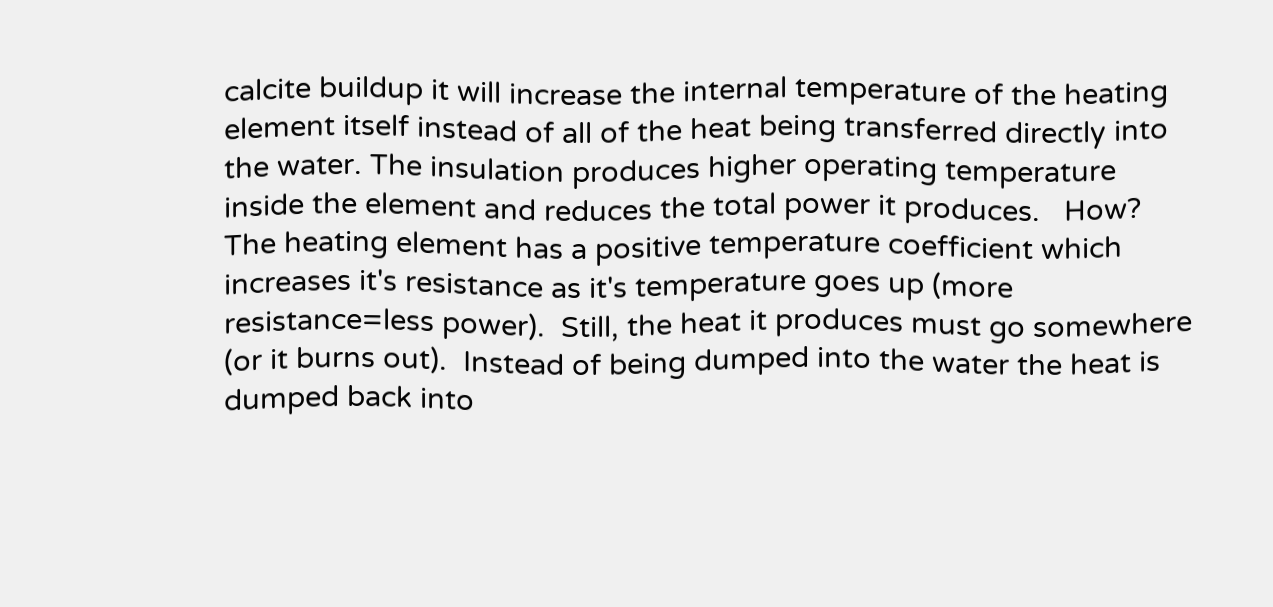calcite buildup it will increase the internal temperature of the heating element itself instead of all of the heat being transferred directly into the water. The insulation produces higher operating temperature inside the element and reduces the total power it produces.   How? The heating element has a positive temperature coefficient which increases it's resistance as it's temperature goes up (more resistance=less power).  Still, the heat it produces must go somewhere (or it burns out).  Instead of being dumped into the water the heat is dumped back into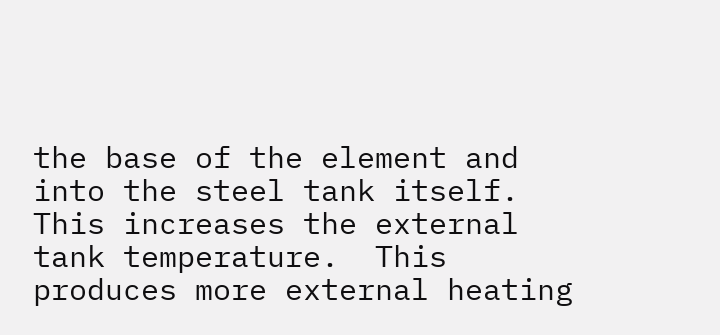the base of the element and into the steel tank itself.  This increases the external tank temperature.  This produces more external heating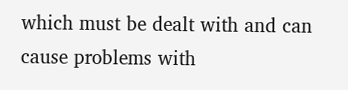which must be dealt with and can cause problems with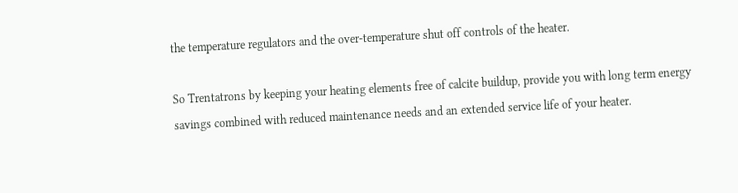the temperature regulators and the over-temperature shut off controls of the heater.

So Trentatrons by keeping your heating elements free of calcite buildup, provide you with long term energy savings combined with reduced maintenance needs and an extended service life of your heater.